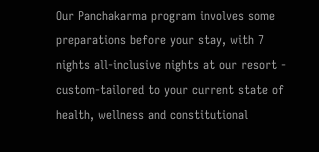Our Panchakarma program involves some preparations before your stay, with 7 nights all-inclusive nights at our resort - custom-tailored to your current state of health, wellness and constitutional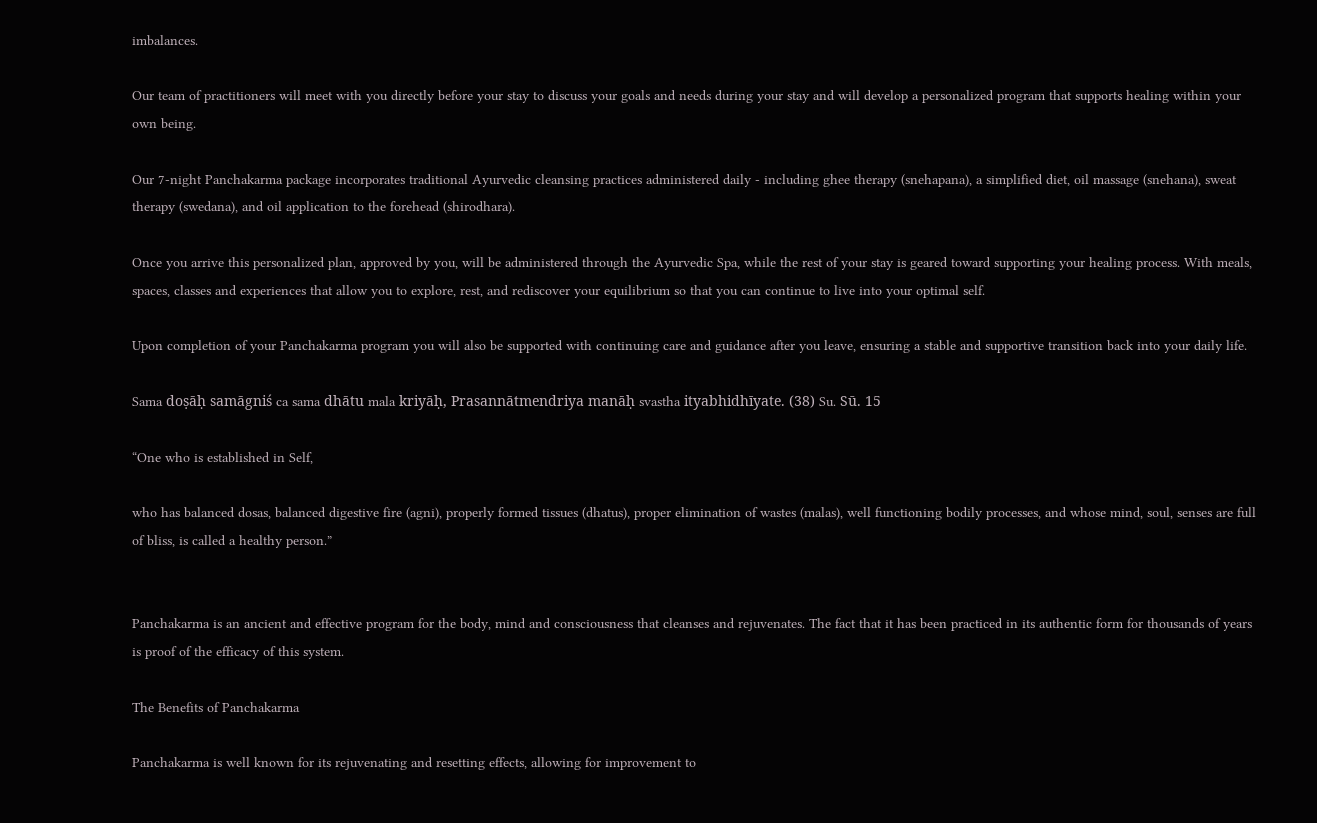imbalances.

Our team of practitioners will meet with you directly before your stay to discuss your goals and needs during your stay and will develop a personalized program that supports healing within your own being.

Our 7-night Panchakarma package incorporates traditional Ayurvedic cleansing practices administered daily - including ghee therapy (snehapana), a simplified diet, oil massage (snehana), sweat therapy (swedana), and oil application to the forehead (shirodhara).

Once you arrive this personalized plan, approved by you, will be administered through the Ayurvedic Spa, while the rest of your stay is geared toward supporting your healing process. With meals, spaces, classes and experiences that allow you to explore, rest, and rediscover your equilibrium so that you can continue to live into your optimal self.

Upon completion of your Panchakarma program you will also be supported with continuing care and guidance after you leave, ensuring a stable and supportive transition back into your daily life.

Sama doṣāḥ samāgniś ca sama dhātu mala kriyāḥ, Prasannātmendriya manāḥ svastha ityabhidhīyate. (38) Su. Sū. 15

“One who is established in Self,

who has balanced dosas, balanced digestive fire (agni), properly formed tissues (dhatus), proper elimination of wastes (malas), well functioning bodily processes, and whose mind, soul, senses are full of bliss, is called a healthy person.”


Panchakarma is an ancient and effective program for the body, mind and consciousness that cleanses and rejuvenates. The fact that it has been practiced in its authentic form for thousands of years is proof of the efficacy of this system.

The Benefits of Panchakarma

Panchakarma is well known for its rejuvenating and resetting effects, allowing for improvement to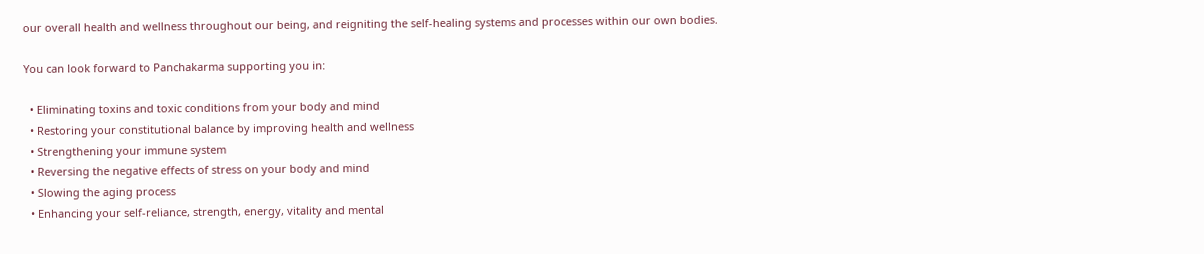our overall health and wellness throughout our being, and reigniting the self-healing systems and processes within our own bodies.

You can look forward to Panchakarma supporting you in:

  • Eliminating toxins and toxic conditions from your body and mind
  • Restoring your constitutional balance by improving health and wellness
  • Strengthening your immune system
  • Reversing the negative effects of stress on your body and mind
  • Slowing the aging process
  • Enhancing your self-reliance, strength, energy, vitality and mental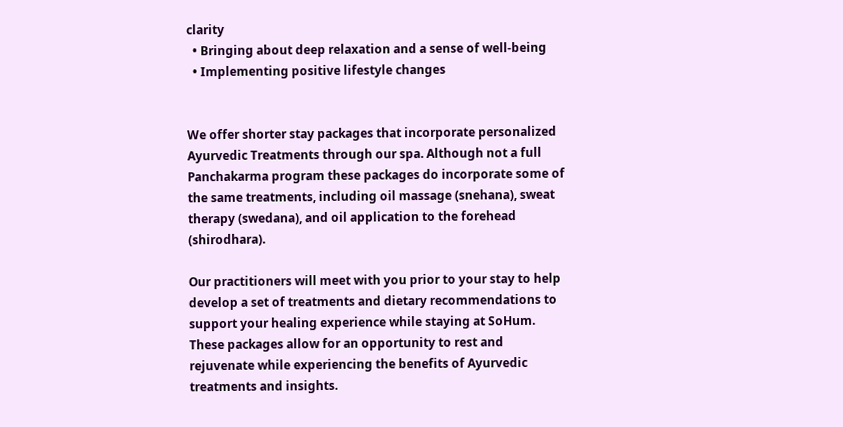clarity
  • Bringing about deep relaxation and a sense of well-being
  • Implementing positive lifestyle changes


We offer shorter stay packages that incorporate personalized Ayurvedic Treatments through our spa. Although not a full Panchakarma program these packages do incorporate some of the same treatments, including oil massage (snehana), sweat therapy (swedana), and oil application to the forehead (shirodhara).

Our practitioners will meet with you prior to your stay to help develop a set of treatments and dietary recommendations to support your healing experience while staying at SoHum. These packages allow for an opportunity to rest and rejuvenate while experiencing the benefits of Ayurvedic treatments and insights.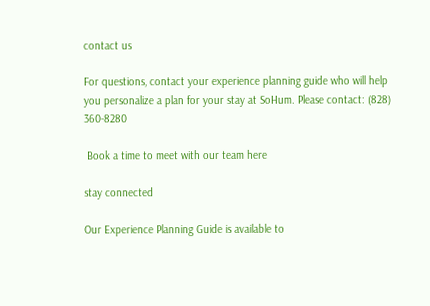contact us

For questions, contact your experience planning guide who will help you personalize a plan for your stay at SoHum. Please contact: (828) 360-8280

 Book a time to meet with our team here

stay connected

Our Experience Planning Guide is available to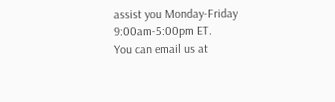assist you Monday-Friday 9:00am-5:00pm ET.
You can email us at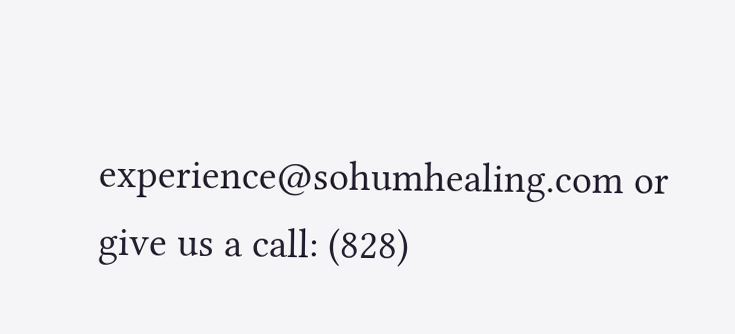experience@sohumhealing.com or give us a call: (828)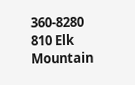360-8280
810 Elk Mountain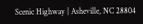Scenic Highway | Asheville, NC 28804